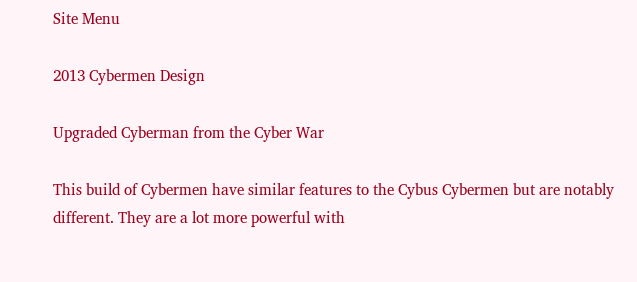Site Menu

2013 Cybermen Design

Upgraded Cyberman from the Cyber War

This build of Cybermen have similar features to the Cybus Cybermen but are notably different. They are a lot more powerful with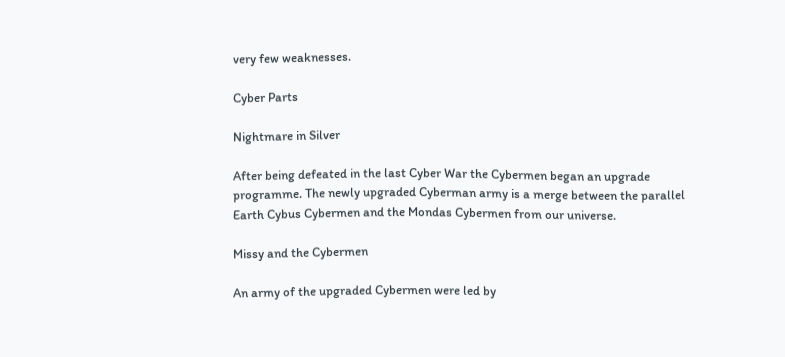very few weaknesses.

Cyber Parts

Nightmare in Silver

After being defeated in the last Cyber War the Cybermen began an upgrade programme. The newly upgraded Cyberman army is a merge between the parallel Earth Cybus Cybermen and the Mondas Cybermen from our universe.

Missy and the Cybermen

An army of the upgraded Cybermen were led by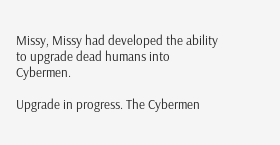Missy, Missy had developed the ability to upgrade dead humans into Cybermen.

Upgrade in progress. The Cybermen